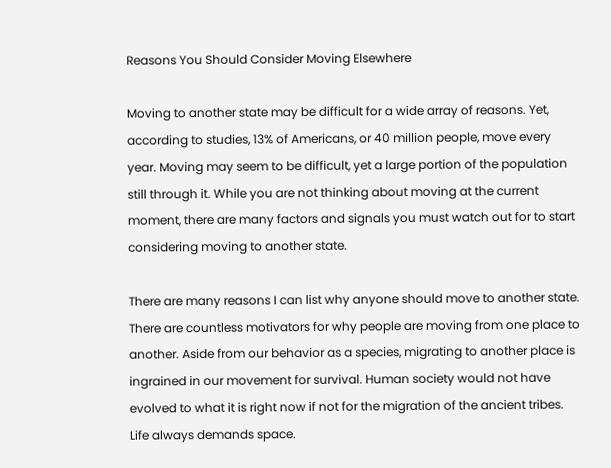Reasons You Should Consider Moving Elsewhere

Moving to another state may be difficult for a wide array of reasons. Yet, according to studies, 13% of Americans, or 40 million people, move every year. Moving may seem to be difficult, yet a large portion of the population still through it. While you are not thinking about moving at the current moment, there are many factors and signals you must watch out for to start considering moving to another state.

There are many reasons I can list why anyone should move to another state. There are countless motivators for why people are moving from one place to another. Aside from our behavior as a species, migrating to another place is ingrained in our movement for survival. Human society would not have evolved to what it is right now if not for the migration of the ancient tribes. Life always demands space.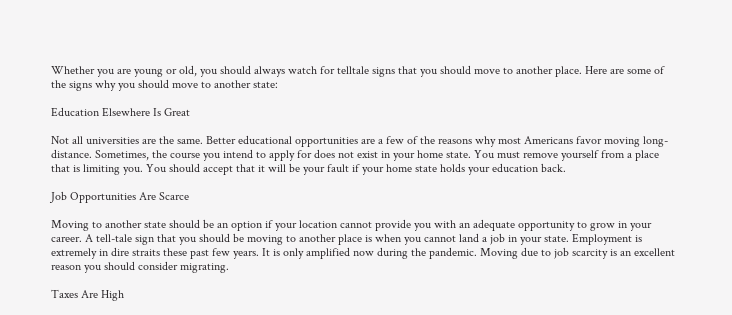Whether you are young or old, you should always watch for telltale signs that you should move to another place. Here are some of the signs why you should move to another state:

Education Elsewhere Is Great

Not all universities are the same. Better educational opportunities are a few of the reasons why most Americans favor moving long-distance. Sometimes, the course you intend to apply for does not exist in your home state. You must remove yourself from a place that is limiting you. You should accept that it will be your fault if your home state holds your education back.

Job Opportunities Are Scarce

Moving to another state should be an option if your location cannot provide you with an adequate opportunity to grow in your career. A tell-tale sign that you should be moving to another place is when you cannot land a job in your state. Employment is extremely in dire straits these past few years. It is only amplified now during the pandemic. Moving due to job scarcity is an excellent reason you should consider migrating.

Taxes Are High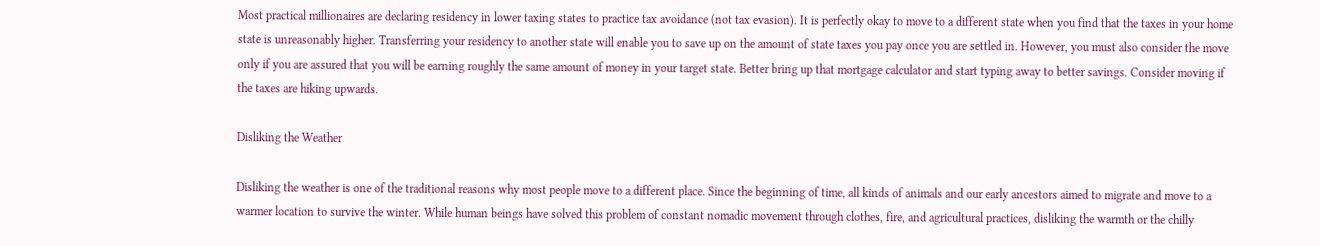Most practical millionaires are declaring residency in lower taxing states to practice tax avoidance (not tax evasion). It is perfectly okay to move to a different state when you find that the taxes in your home state is unreasonably higher. Transferring your residency to another state will enable you to save up on the amount of state taxes you pay once you are settled in. However, you must also consider the move only if you are assured that you will be earning roughly the same amount of money in your target state. Better bring up that mortgage calculator and start typing away to better savings. Consider moving if the taxes are hiking upwards.

Disliking the Weather

Disliking the weather is one of the traditional reasons why most people move to a different place. Since the beginning of time, all kinds of animals and our early ancestors aimed to migrate and move to a warmer location to survive the winter. While human beings have solved this problem of constant nomadic movement through clothes, fire, and agricultural practices, disliking the warmth or the chilly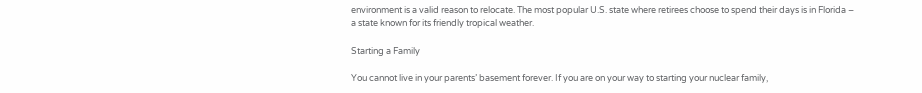environment is a valid reason to relocate. The most popular U.S. state where retirees choose to spend their days is in Florida – a state known for its friendly tropical weather.

Starting a Family

You cannot live in your parents’ basement forever. If you are on your way to starting your nuclear family,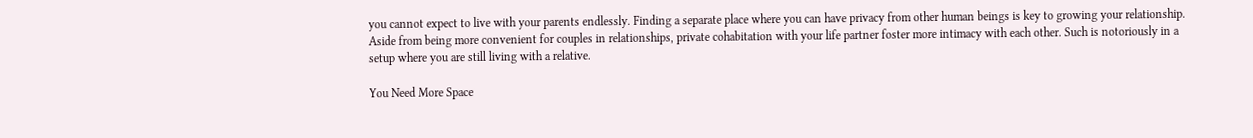you cannot expect to live with your parents endlessly. Finding a separate place where you can have privacy from other human beings is key to growing your relationship. Aside from being more convenient for couples in relationships, private cohabitation with your life partner foster more intimacy with each other. Such is notoriously in a setup where you are still living with a relative.

You Need More Space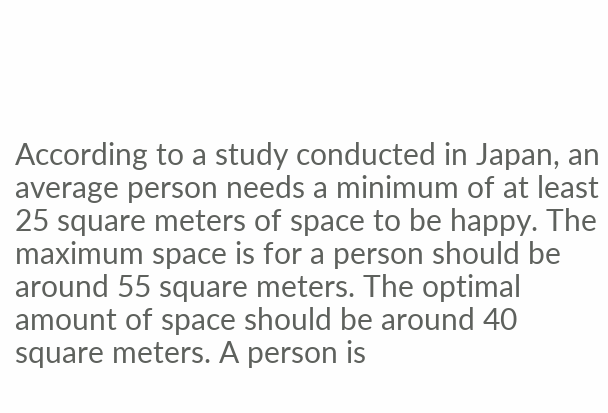According to a study conducted in Japan, an average person needs a minimum of at least 25 square meters of space to be happy. The maximum space is for a person should be around 55 square meters. The optimal amount of space should be around 40 square meters. A person is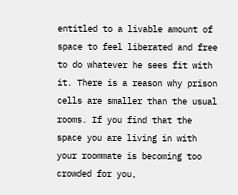entitled to a livable amount of space to feel liberated and free to do whatever he sees fit with it. There is a reason why prison cells are smaller than the usual rooms. If you find that the space you are living in with your roommate is becoming too crowded for you,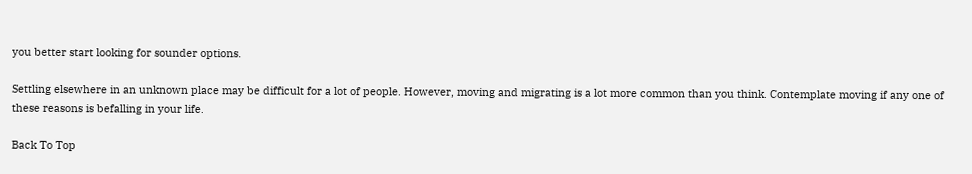you better start looking for sounder options.

Settling elsewhere in an unknown place may be difficult for a lot of people. However, moving and migrating is a lot more common than you think. Contemplate moving if any one of these reasons is befalling in your life.

Back To Top